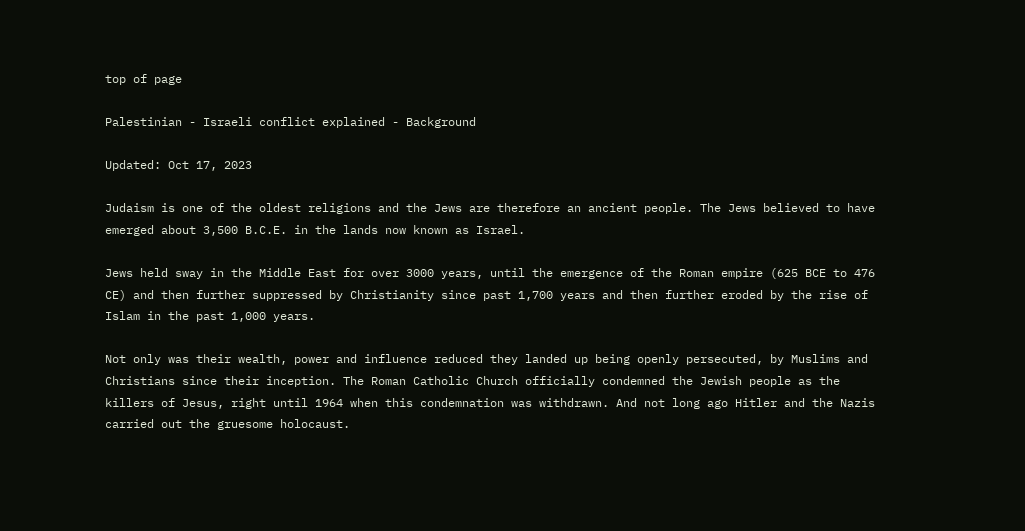top of page

Palestinian - Israeli conflict explained - Background

Updated: Oct 17, 2023

Judaism is one of the oldest religions and the Jews are therefore an ancient people. The Jews believed to have emerged about 3,500 B.C.E. in the lands now known as Israel.

Jews held sway in the Middle East for over 3000 years, until the emergence of the Roman empire (625 BCE to 476 CE) and then further suppressed by Christianity since past 1,700 years and then further eroded by the rise of Islam in the past 1,000 years.

Not only was their wealth, power and influence reduced they landed up being openly persecuted, by Muslims and Christians since their inception. The Roman Catholic Church officially condemned the Jewish people as the killers of Jesus, right until 1964 when this condemnation was withdrawn. And not long ago Hitler and the Nazis carried out the gruesome holocaust.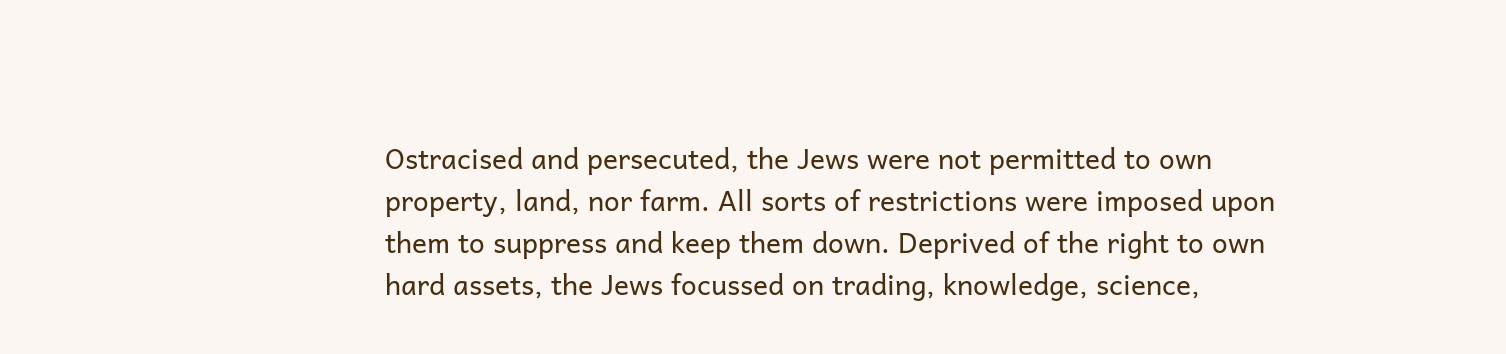Ostracised and persecuted, the Jews were not permitted to own property, land, nor farm. All sorts of restrictions were imposed upon them to suppress and keep them down. Deprived of the right to own hard assets, the Jews focussed on trading, knowledge, science,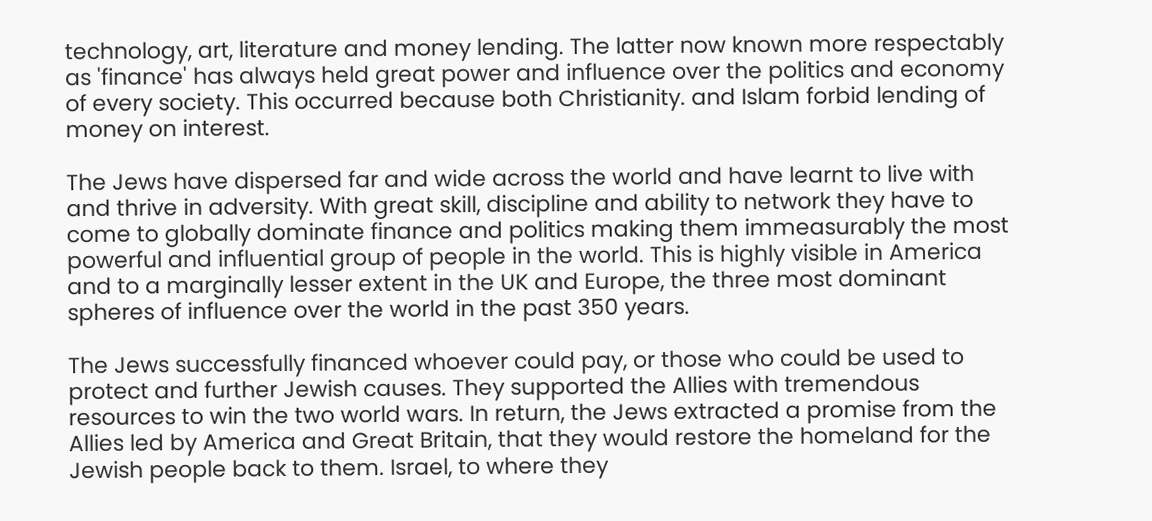technology, art, literature and money lending. The latter now known more respectably as 'finance' has always held great power and influence over the politics and economy of every society. This occurred because both Christianity. and Islam forbid lending of money on interest.

The Jews have dispersed far and wide across the world and have learnt to live with and thrive in adversity. With great skill, discipline and ability to network they have to come to globally dominate finance and politics making them immeasurably the most powerful and influential group of people in the world. This is highly visible in America and to a marginally lesser extent in the UK and Europe, the three most dominant spheres of influence over the world in the past 350 years.

The Jews successfully financed whoever could pay, or those who could be used to protect and further Jewish causes. They supported the Allies with tremendous resources to win the two world wars. In return, the Jews extracted a promise from the Allies led by America and Great Britain, that they would restore the homeland for the Jewish people back to them. Israel, to where they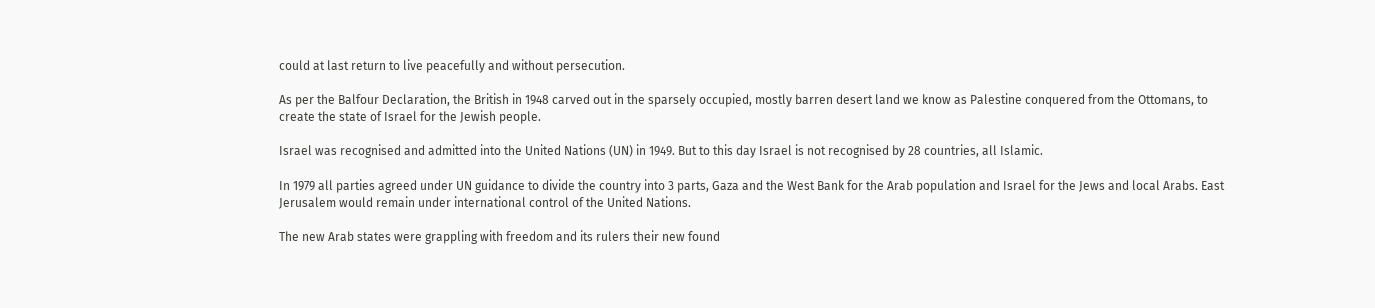could at last return to live peacefully and without persecution.

As per the Balfour Declaration, the British in 1948 carved out in the sparsely occupied, mostly barren desert land we know as Palestine conquered from the Ottomans, to create the state of Israel for the Jewish people.

Israel was recognised and admitted into the United Nations (UN) in 1949. But to this day Israel is not recognised by 28 countries, all Islamic.

In 1979 all parties agreed under UN guidance to divide the country into 3 parts, Gaza and the West Bank for the Arab population and Israel for the Jews and local Arabs. East Jerusalem would remain under international control of the United Nations.

The new Arab states were grappling with freedom and its rulers their new found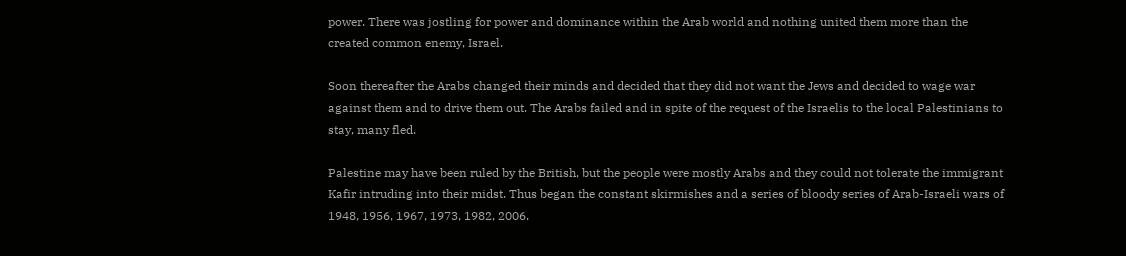power. There was jostling for power and dominance within the Arab world and nothing united them more than the created common enemy, Israel.

Soon thereafter the Arabs changed their minds and decided that they did not want the Jews and decided to wage war against them and to drive them out. The Arabs failed and in spite of the request of the Israelis to the local Palestinians to stay, many fled.

Palestine may have been ruled by the British, but the people were mostly Arabs and they could not tolerate the immigrant Kafir intruding into their midst. Thus began the constant skirmishes and a series of bloody series of Arab-Israeli wars of 1948, 1956, 1967, 1973, 1982, 2006.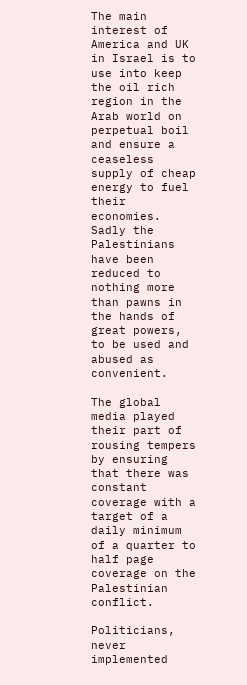The main interest of America and UK in Israel is to use into keep the oil rich region in the Arab world on perpetual boil and ensure a ceaseless supply of cheap energy to fuel their economies. Sadly the Palestinians have been reduced to nothing more than pawns in the hands of great powers, to be used and abused as convenient.

The global media played their part of rousing tempers by ensuring that there was constant coverage with a target of a daily minimum of a quarter to half page coverage on the Palestinian conflict.

Politicians, never implemented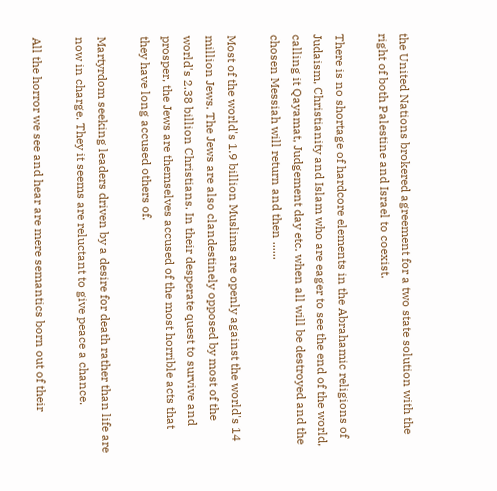the United Nations brokered agreement for a two state solution with the right of both Palestine and Israel to coexist.

There is no shortage of hardcore elements in the Abrahamic religions of Judaism, Christianity and Islam who are eager to see the end of the world, calling it Qayamat, Judgement day etc. when all will be destroyed and the chosen Messiah will return and then ......

Most of the world's 1.9 billion Muslims are openly against the world's 14 million Jews. The Jews are also clandestinely opposed by most of the world's 2.38 billion Christians. In their desperate quest to survive and prosper, the Jews are themselves accused of the most horrible acts that they have long accused others of.

Martyrdom seeking leaders driven by a desire for death rather than life are now in charge. They it seems are reluctant to give peace a chance.

All the horror we see and hear are mere semantics born out of their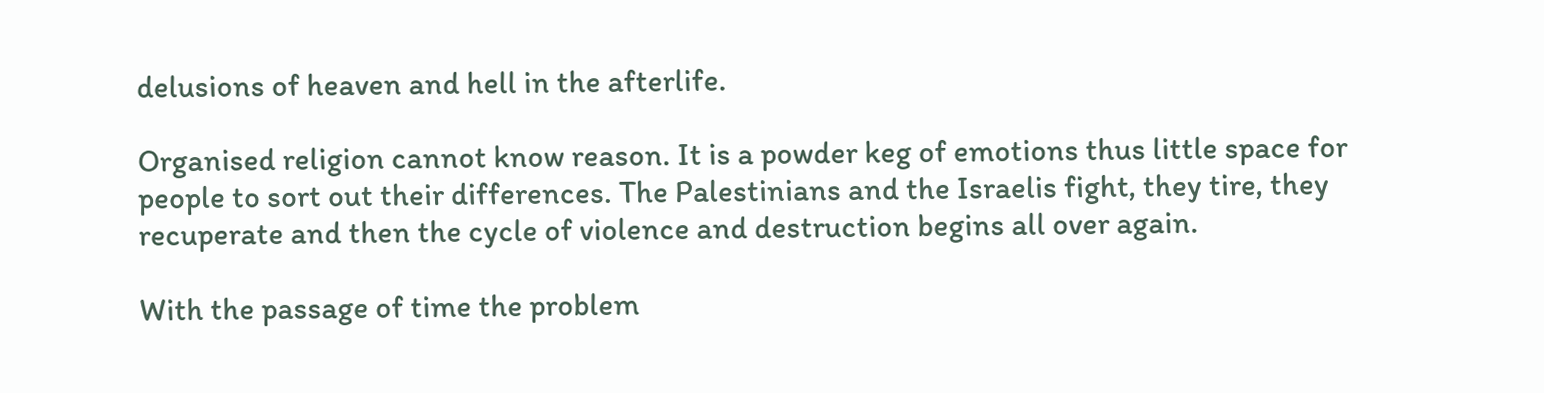delusions of heaven and hell in the afterlife.

Organised religion cannot know reason. It is a powder keg of emotions thus little space for people to sort out their differences. The Palestinians and the Israelis fight, they tire, they recuperate and then the cycle of violence and destruction begins all over again.

With the passage of time the problem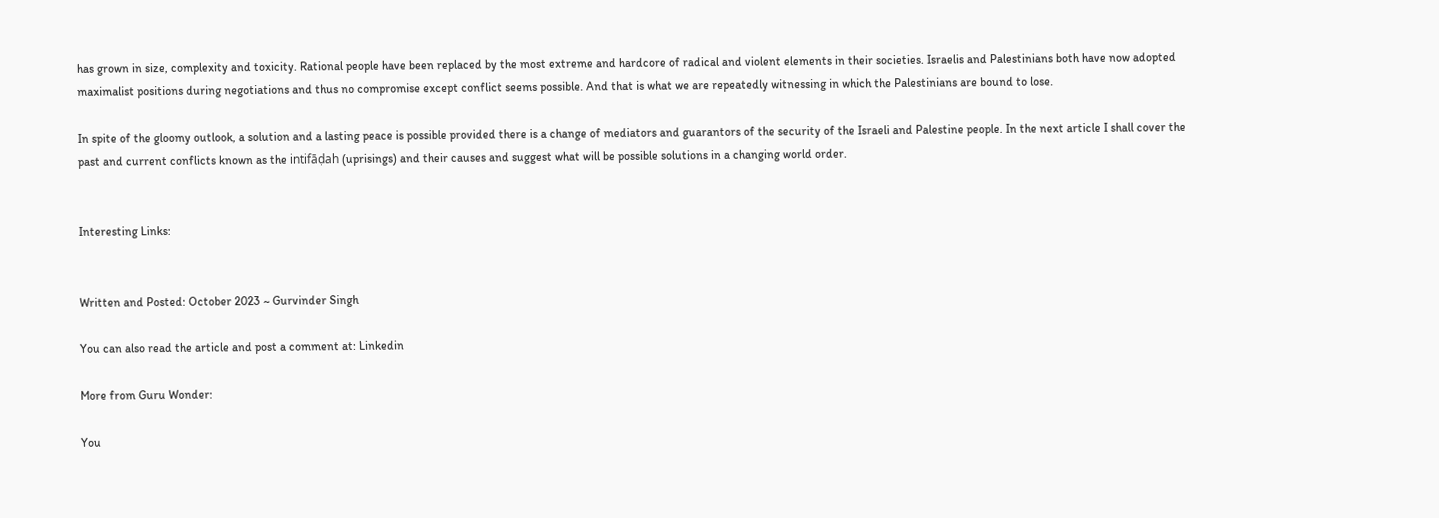has grown in size, complexity and toxicity. Rational people have been replaced by the most extreme and hardcore of radical and violent elements in their societies. Israelis and Palestinians both have now adopted maximalist positions during negotiations and thus no compromise except conflict seems possible. And that is what we are repeatedly witnessing in which the Palestinians are bound to lose.

In spite of the gloomy outlook, a solution and a lasting peace is possible provided there is a change of mediators and guarantors of the security of the Israeli and Palestine people. In the next article I shall cover the past and current conflicts known as the intifāḍah (uprisings) and their causes and suggest what will be possible solutions in a changing world order.


Interesting Links:


Written and Posted: October 2023 ~ Gurvinder Singh

You can also read the article and post a comment at: Linkedin

More from Guru Wonder:

You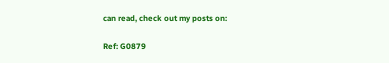can read, check out my posts on:

Ref: G0879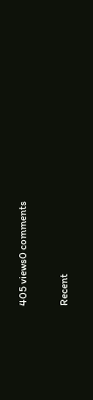405 views0 comments

Recent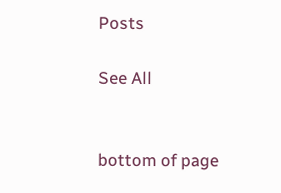Posts

See All


bottom of page